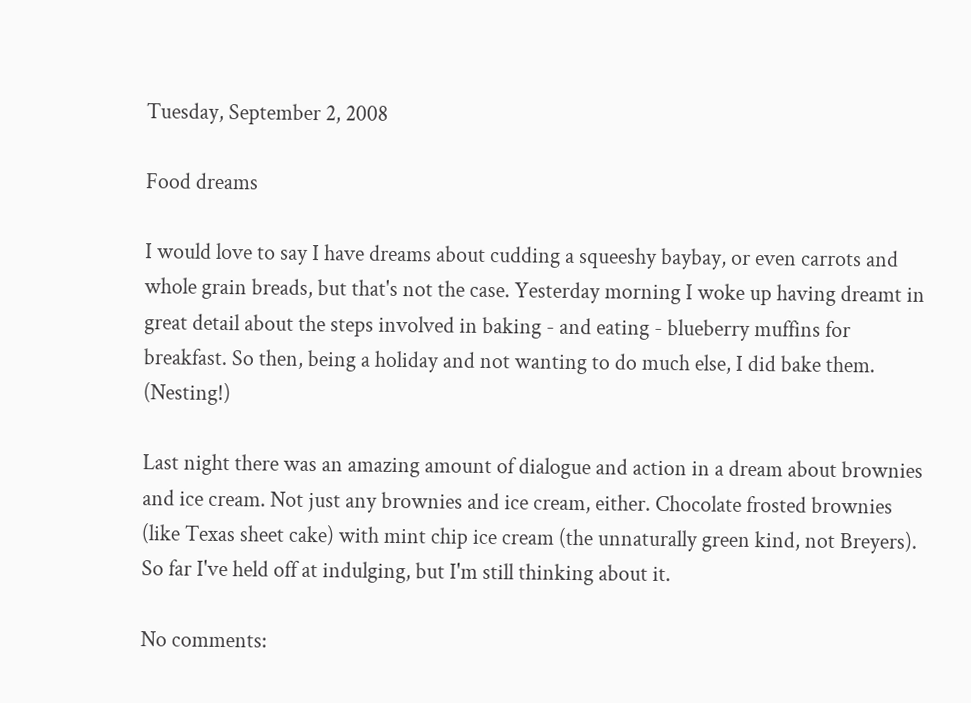Tuesday, September 2, 2008

Food dreams

I would love to say I have dreams about cudding a squeeshy baybay, or even carrots and whole grain breads, but that's not the case. Yesterday morning I woke up having dreamt in great detail about the steps involved in baking - and eating - blueberry muffins for breakfast. So then, being a holiday and not wanting to do much else, I did bake them. (Nesting!)

Last night there was an amazing amount of dialogue and action in a dream about brownies and ice cream. Not just any brownies and ice cream, either. Chocolate frosted brownies (like Texas sheet cake) with mint chip ice cream (the unnaturally green kind, not Breyers). So far I've held off at indulging, but I'm still thinking about it.

No comments: